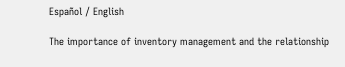Español / English

The importance of inventory management and the relationship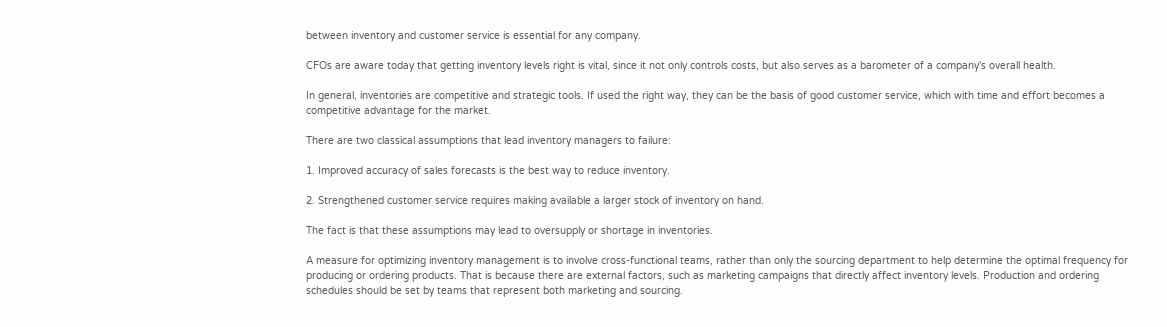between inventory and customer service is essential for any company.

CFOs are aware today that getting inventory levels right is vital, since it not only controls costs, but also serves as a barometer of a company's overall health.

In general, inventories are competitive and strategic tools. If used the right way, they can be the basis of good customer service, which with time and effort becomes a competitive advantage for the market.

There are two classical assumptions that lead inventory managers to failure:

1. Improved accuracy of sales forecasts is the best way to reduce inventory.

2. Strengthened customer service requires making available a larger stock of inventory on hand.

The fact is that these assumptions may lead to oversupply or shortage in inventories.

A measure for optimizing inventory management is to involve cross-functional teams, rather than only the sourcing department to help determine the optimal frequency for producing or ordering products. That is because there are external factors, such as marketing campaigns that directly affect inventory levels. Production and ordering schedules should be set by teams that represent both marketing and sourcing.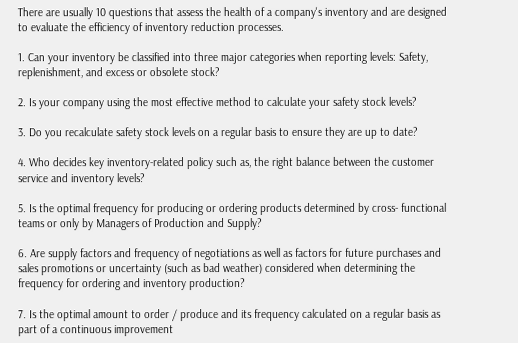There are usually 10 questions that assess the health of a company's inventory and are designed to evaluate the efficiency of inventory reduction processes.

1. Can your inventory be classified into three major categories when reporting levels: Safety, replenishment, and excess or obsolete stock?

2. Is your company using the most effective method to calculate your safety stock levels?

3. Do you recalculate safety stock levels on a regular basis to ensure they are up to date?

4. Who decides key inventory-related policy such as, the right balance between the customer service and inventory levels?

5. Is the optimal frequency for producing or ordering products determined by cross- functional teams or only by Managers of Production and Supply?

6. Are supply factors and frequency of negotiations as well as factors for future purchases and sales promotions or uncertainty (such as bad weather) considered when determining the frequency for ordering and inventory production?

7. Is the optimal amount to order / produce and its frequency calculated on a regular basis as part of a continuous improvement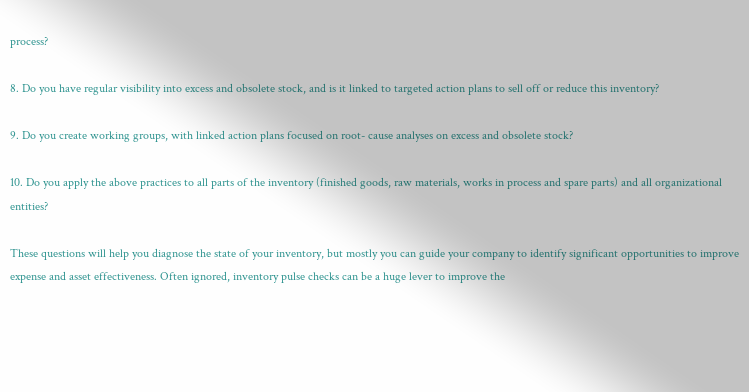process?

8. Do you have regular visibility into excess and obsolete stock, and is it linked to targeted action plans to sell off or reduce this inventory?

9. Do you create working groups, with linked action plans focused on root- cause analyses on excess and obsolete stock?

10. Do you apply the above practices to all parts of the inventory (finished goods, raw materials, works in process and spare parts) and all organizational entities?

These questions will help you diagnose the state of your inventory, but mostly you can guide your company to identify significant opportunities to improve expense and asset effectiveness. Often ignored, inventory pulse checks can be a huge lever to improve the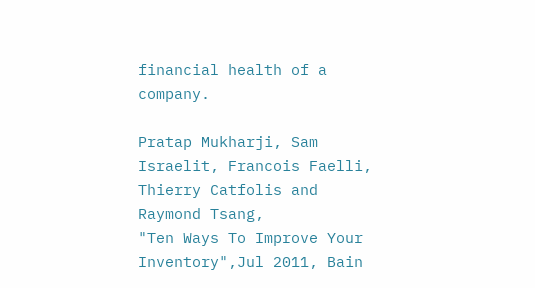financial health of a company.

Pratap Mukharji, Sam Israelit, Francois Faelli, Thierry Catfolis and Raymond Tsang,
"Ten Ways To Improve Your Inventory",Jul 2011, Bain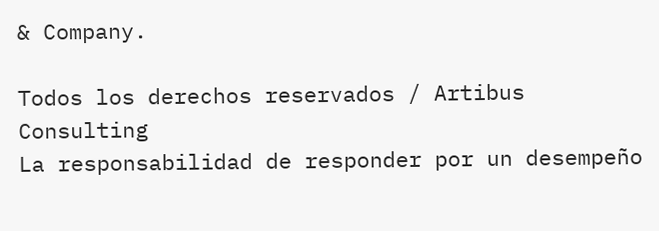& Company.

Todos los derechos reservados / Artibus Consulting
La responsabilidad de responder por un desempeño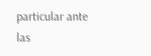particular ante las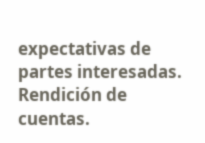expectativas de partes interesadas. Rendición de cuentas.